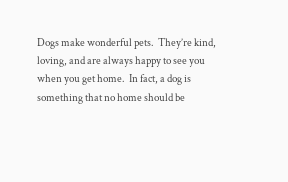Dogs make wonderful pets.  They’re kind, loving, and are always happy to see you when you get home.  In fact, a dog is something that no home should be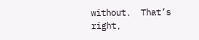without.  That’s right,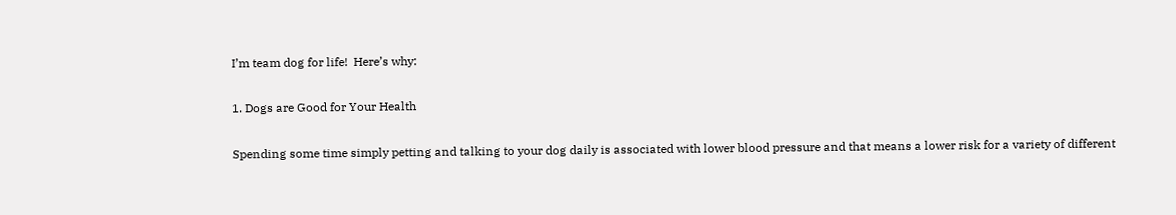I’m team dog for life!  Here’s why:

1. Dogs are Good for Your Health

Spending some time simply petting and talking to your dog daily is associated with lower blood pressure and that means a lower risk for a variety of different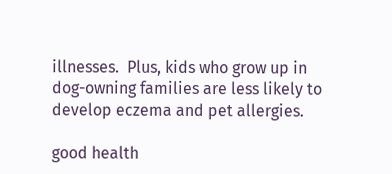illnesses.  Plus, kids who grow up in dog-owning families are less likely to develop eczema and pet allergies.

good health